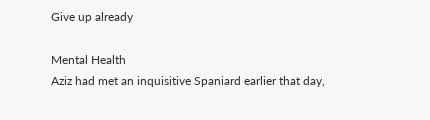Give up already

Mental Health
Aziz had met an inquisitive Spaniard earlier that day,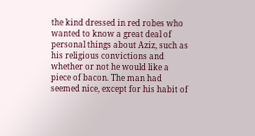the kind dressed in red robes who wanted to know a great deal of personal things about Aziz, such as his religious convictions and whether or not he would like a piece of bacon. The man had seemed nice, except for his habit of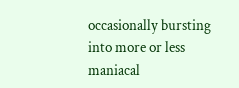occasionally bursting into more or less maniacal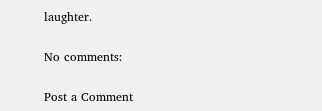laughter.

No comments:

Post a Comment